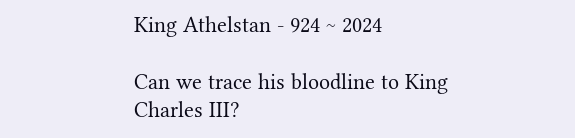King Athelstan - 924 ~ 2024

Can we trace his bloodline to King Charles III?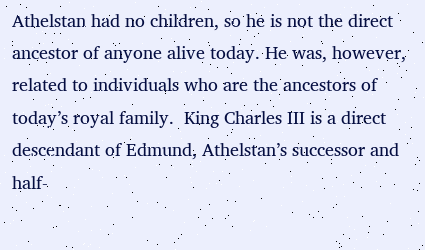Athelstan had no children, so he is not the direct ancestor of anyone alive today. He was, however, related to individuals who are the ancestors of today’s royal family.  King Charles III is a direct descendant of Edmund, Athelstan’s successor and half-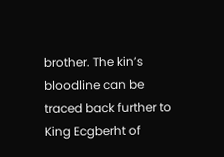brother. The kin’s bloodline can be traced back further to King Ecgberht of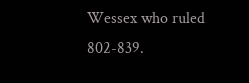Wessex who ruled 802-839.